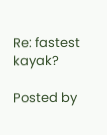Re: fastest kayak?

Posted by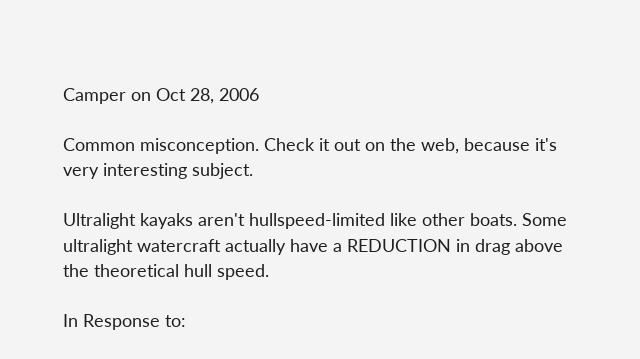Camper on Oct 28, 2006

Common misconception. Check it out on the web, because it's very interesting subject.

Ultralight kayaks aren't hullspeed-limited like other boats. Some ultralight watercraft actually have a REDUCTION in drag above the theoretical hull speed.

In Response to: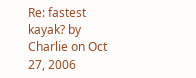Re: fastest kayak? by Charlie on Oct 27, 2006